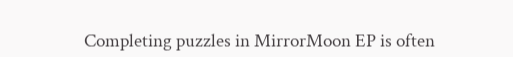Completing puzzles in MirrorMoon EP is often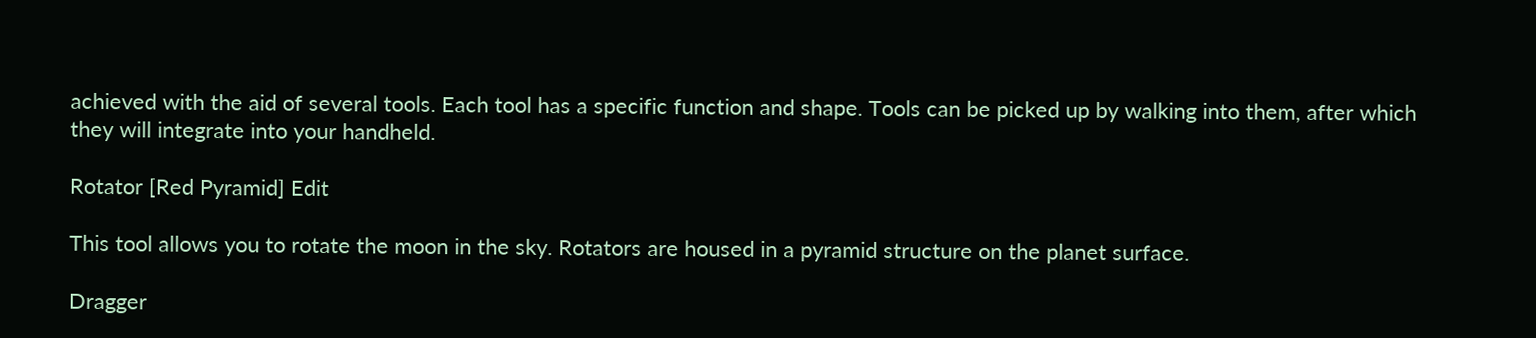achieved with the aid of several tools. Each tool has a specific function and shape. Tools can be picked up by walking into them, after which they will integrate into your handheld.

Rotator [Red Pyramid] Edit

This tool allows you to rotate the moon in the sky. Rotators are housed in a pyramid structure on the planet surface.

Dragger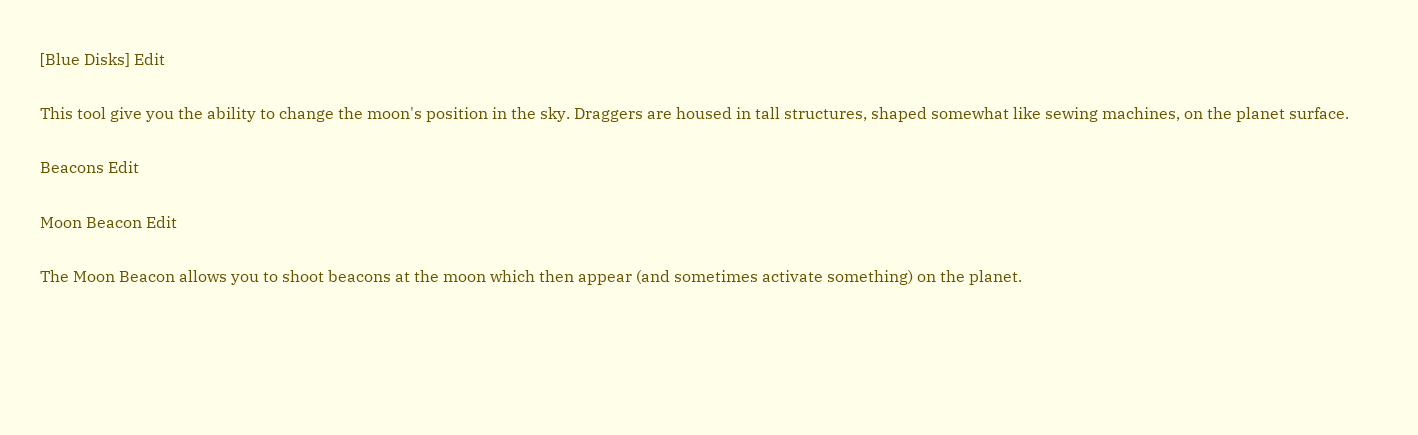[Blue Disks] Edit

This tool give you the ability to change the moon's position in the sky. Draggers are housed in tall structures, shaped somewhat like sewing machines, on the planet surface.

Beacons Edit

Moon Beacon Edit

The Moon Beacon allows you to shoot beacons at the moon which then appear (and sometimes activate something) on the planet.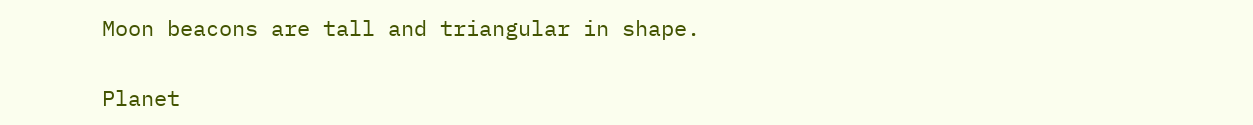Moon beacons are tall and triangular in shape.

Planet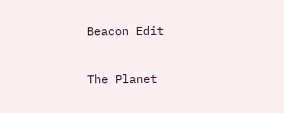Beacon Edit

The Planet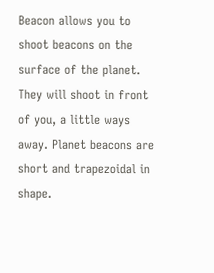Beacon allows you to shoot beacons on the surface of the planet. They will shoot in front of you, a little ways away. Planet beacons are short and trapezoidal in shape.